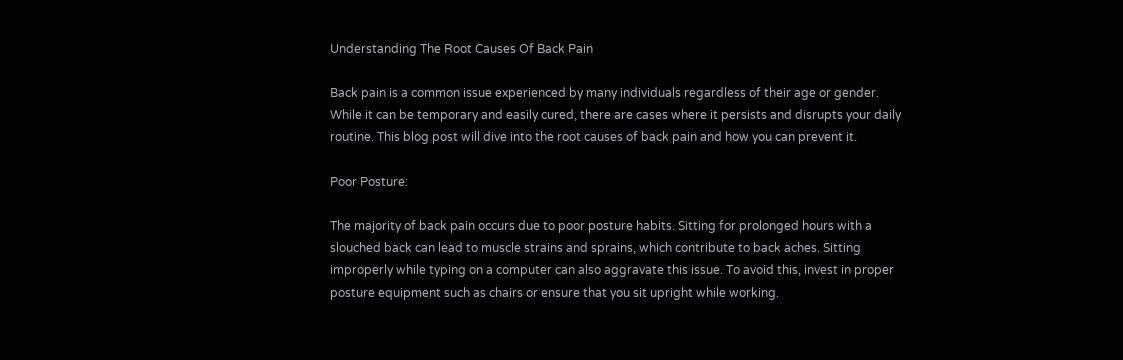Understanding The Root Causes Of Back Pain

Back pain is a common issue experienced by many individuals regardless of their age or gender. While it can be temporary and easily cured, there are cases where it persists and disrupts your daily routine. This blog post will dive into the root causes of back pain and how you can prevent it.

Poor Posture:

The majority of back pain occurs due to poor posture habits. Sitting for prolonged hours with a slouched back can lead to muscle strains and sprains, which contribute to back aches. Sitting improperly while typing on a computer can also aggravate this issue. To avoid this, invest in proper posture equipment such as chairs or ensure that you sit upright while working.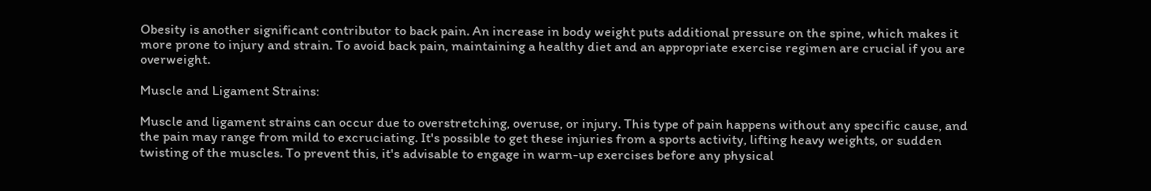Obesity is another significant contributor to back pain. An increase in body weight puts additional pressure on the spine, which makes it more prone to injury and strain. To avoid back pain, maintaining a healthy diet and an appropriate exercise regimen are crucial if you are overweight.

Muscle and Ligament Strains:

Muscle and ligament strains can occur due to overstretching, overuse, or injury. This type of pain happens without any specific cause, and the pain may range from mild to excruciating. It's possible to get these injuries from a sports activity, lifting heavy weights, or sudden twisting of the muscles. To prevent this, it's advisable to engage in warm-up exercises before any physical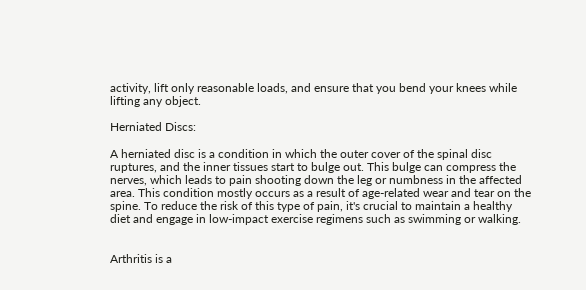activity, lift only reasonable loads, and ensure that you bend your knees while lifting any object.

Herniated Discs:

A herniated disc is a condition in which the outer cover of the spinal disc ruptures, and the inner tissues start to bulge out. This bulge can compress the nerves, which leads to pain shooting down the leg or numbness in the affected area. This condition mostly occurs as a result of age-related wear and tear on the spine. To reduce the risk of this type of pain, it's crucial to maintain a healthy diet and engage in low-impact exercise regimens such as swimming or walking.


Arthritis is a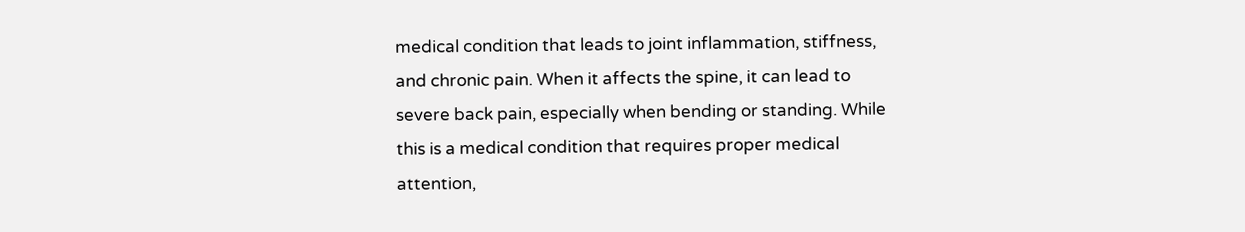medical condition that leads to joint inflammation, stiffness, and chronic pain. When it affects the spine, it can lead to severe back pain, especially when bending or standing. While this is a medical condition that requires proper medical attention,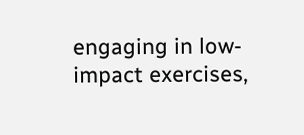engaging in low-impact exercises,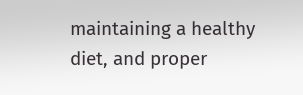maintaining a healthy diet, and proper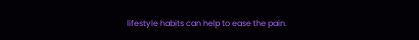lifestyle habits can help to ease the pain.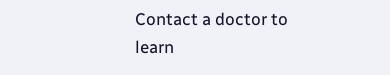Contact a doctor to learn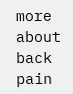more about back pain